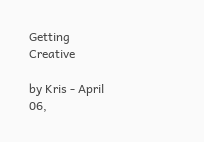Getting Creative

by Kris - April 06,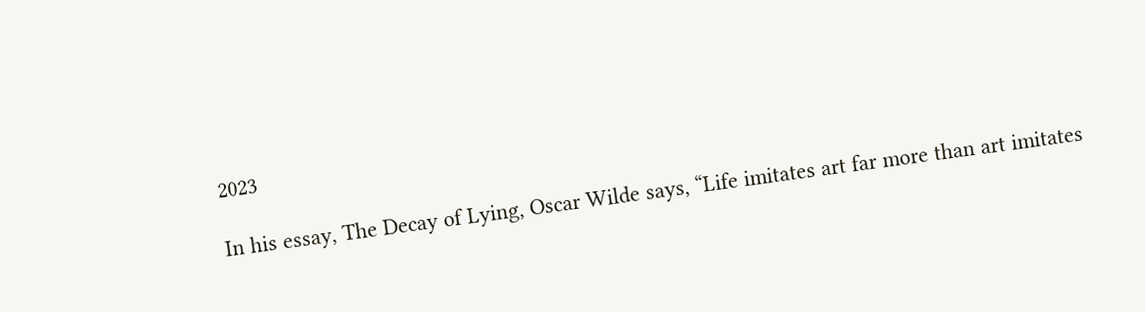2023

In his essay, The Decay of Lying, Oscar Wilde says, “Life imitates art far more than art imitates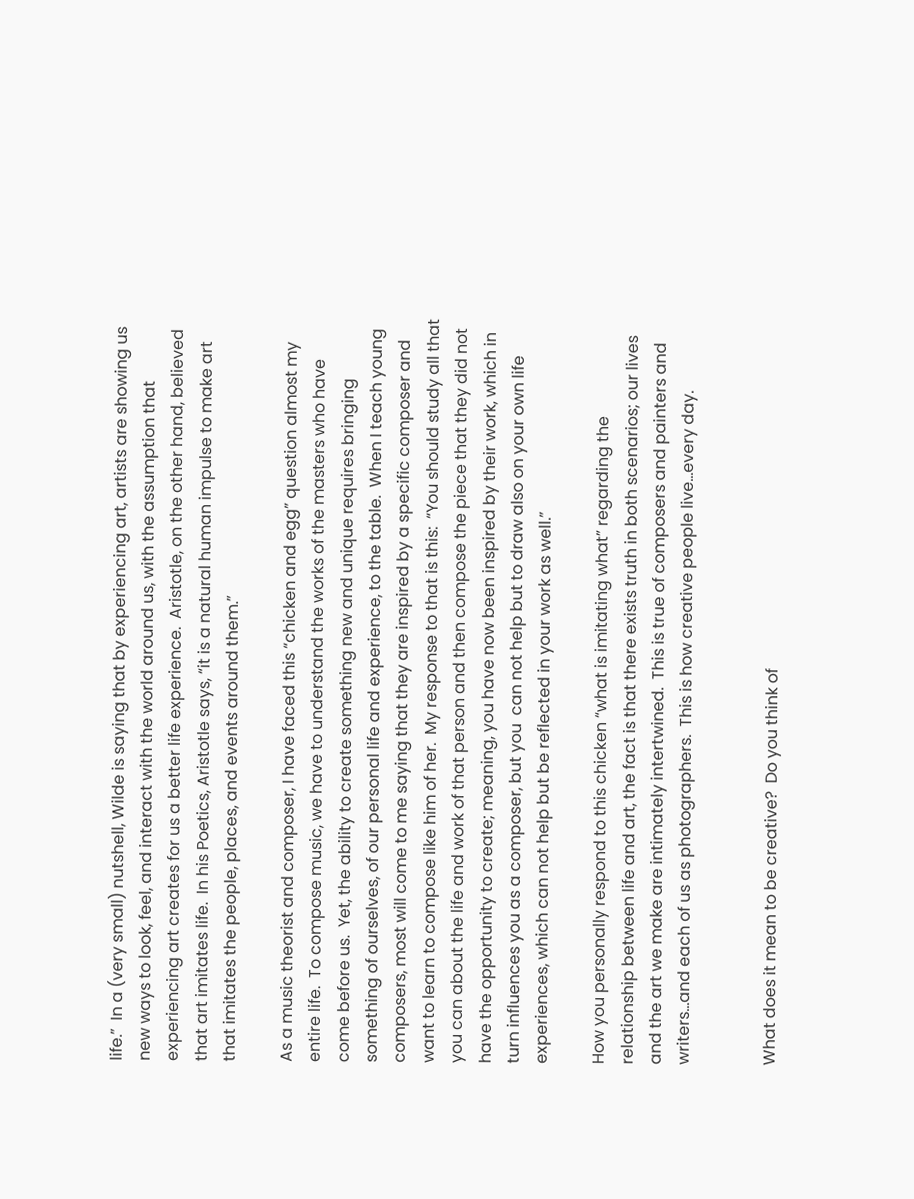life.”  In a (very small) nutshell, Wilde is saying that by experiencing art, artists are showing us new ways to look, feel, and interact with the world around us, with the assumption that experiencing art creates for us a better life experience.  Aristotle, on the other hand, believed that art imitates life.  In his Poetics, Aristotle says, “it is a natural human impulse to make art that imitates the people, places, and events around them.”

As a music theorist and composer, I have faced this “chicken and egg” question almost my entire life.  To compose music, we have to understand the works of the masters who have come before us.  Yet, the ability to create something new and unique requires bringing something of ourselves, of our personal life and experience, to the table.  When I teach young composers, most will come to me saying that they are inspired by a specific composer and want to learn to compose like him of her.  My response to that is this:  “You should study all that you can about the life and work of that person and then compose the piece that they did not have the opportunity to create; meaning, you have now been inspired by their work, which in turn influences you as a composer, but you  can not help but to draw also on your own life experiences, which can not help but be reflected in your work as well.”

How you personally respond to this chicken “what is imitating what” regarding the relationship between life and art, the fact is that there exists truth in both scenarios; our lives and the art we make are intimately intertwined.  This is true of composers and painters and writers…and each of us as photographers.  This is how creative people live…every day.


What does it mean to be creative?  Do you think of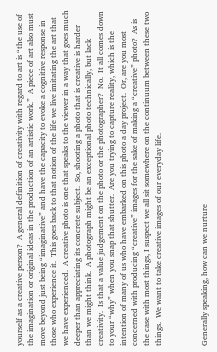yourself as a creative person?  A general definition of creativity with regard to art is “the use of the imagination or original ideas in the production of an artistic work.”  A piece of art also must move beyond just being “imaginative” and have the capacity to evoke a cognitive response in those who experience it.  This goes back to that notion of the life we live imitating the art that we have experienced.  A creative photo is one that speaks to the viewer in a way that goes much deeper than appreciating its concrete subject.  So, shooting a photo that is creative is harder than we might think.  A photograph might be an exceptional photo technically, but lack creativity.  Is that a value judgement on the photo or the photographer?  No.  It all comes down to your “why” when you snap that shutter.  Are you trying to capture reality, which is the intention of many of us who have embarked on this photo a day project.  Or, are you most concerned with producing “creative” images for the sake of making a “creative” photo?  As is the case with most things, I suspect we all sit somewhere on the continuum between these two things.  We want to take creative images of our everyday life.



Generally speaking, how can we nurture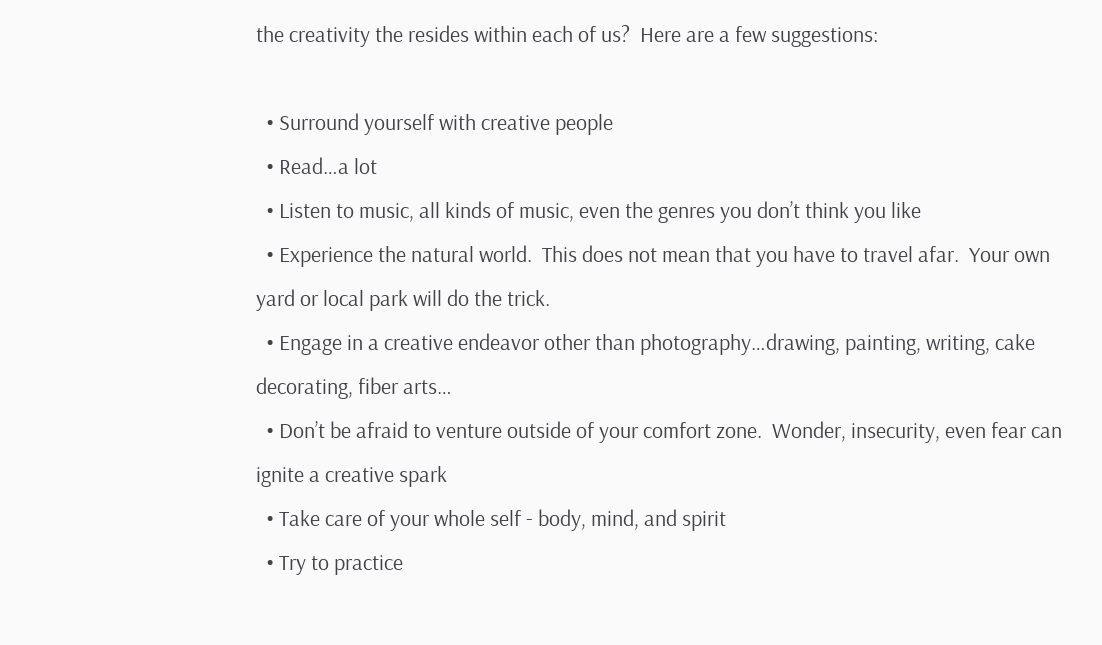the creativity the resides within each of us?  Here are a few suggestions:

  • Surround yourself with creative people
  • Read…a lot
  • Listen to music, all kinds of music, even the genres you don’t think you like
  • Experience the natural world.  This does not mean that you have to travel afar.  Your own yard or local park will do the trick.
  • Engage in a creative endeavor other than photography…drawing, painting, writing, cake decorating, fiber arts…
  • Don’t be afraid to venture outside of your comfort zone.  Wonder, insecurity, even fear can ignite a creative spark
  • Take care of your whole self - body, mind, and spirit
  • Try to practice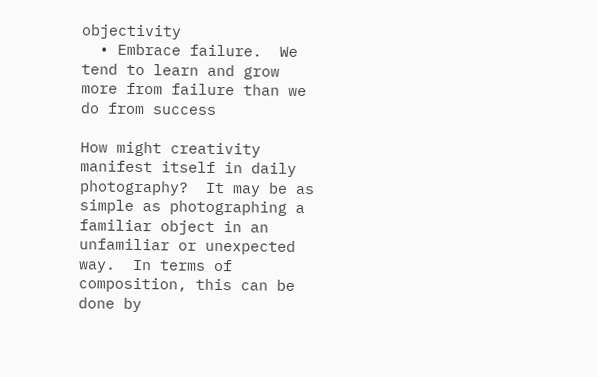objectivity
  • Embrace failure.  We tend to learn and grow more from failure than we do from success

How might creativity manifest itself in daily photography?  It may be as simple as photographing a familiar object in an unfamiliar or unexpected way.  In terms of composition, this can be done by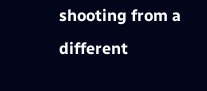shooting from a different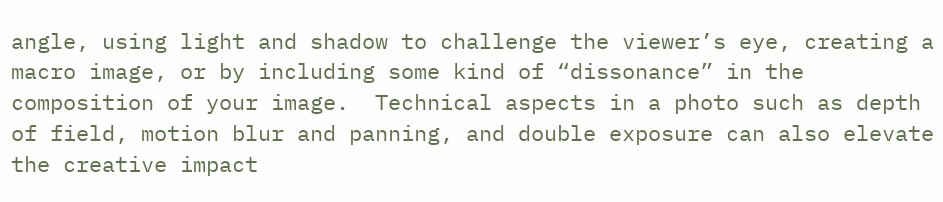angle, using light and shadow to challenge the viewer’s eye, creating a macro image, or by including some kind of “dissonance” in the composition of your image.  Technical aspects in a photo such as depth of field, motion blur and panning, and double exposure can also elevate the creative impact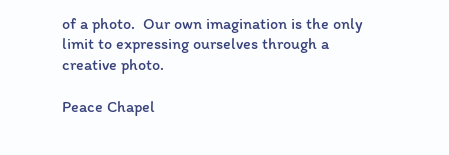of a photo.  Our own imagination is the only limit to expressing ourselves through a creative photo.

Peace Chapel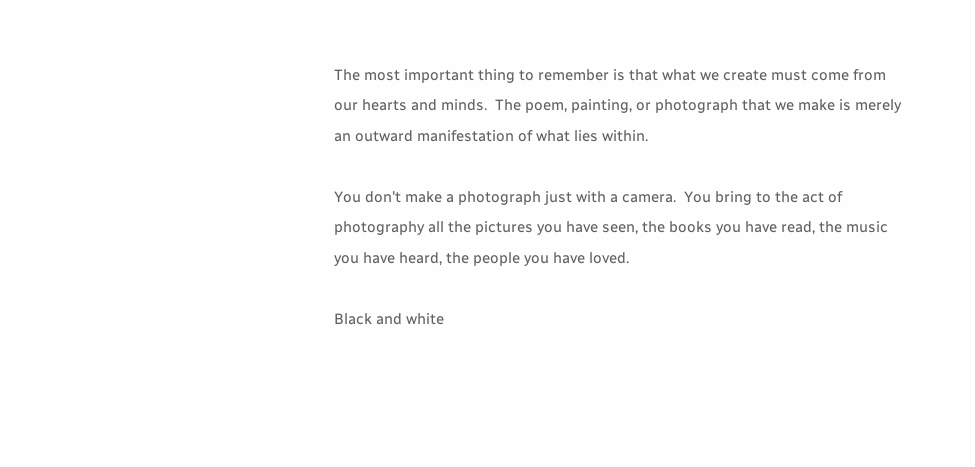The most important thing to remember is that what we create must come from our hearts and minds.  The poem, painting, or photograph that we make is merely an outward manifestation of what lies within.

You don't make a photograph just with a camera.  You bring to the act of photography all the pictures you have seen, the books you have read, the music you have heard, the people you have loved.

Black and white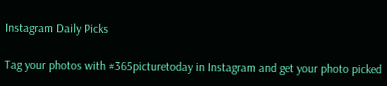Instagram Daily Picks

Tag your photos with #365picturetoday in Instagram and get your photo picked